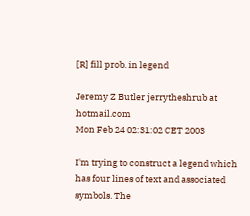[R] fill prob. in legend

Jeremy Z Butler jerrytheshrub at hotmail.com
Mon Feb 24 02:31:02 CET 2003

I'm trying to construct a legend which has four lines of text and associated
symbols. The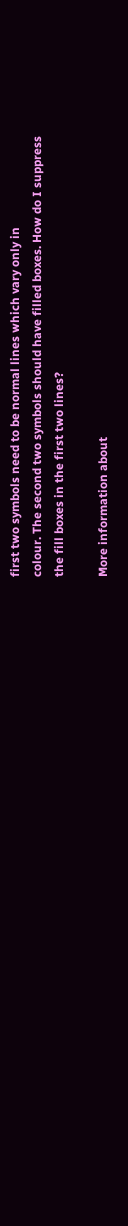first two symbols need to be normal lines which vary only in
colour. The second two symbols should have filled boxes. How do I suppress
the fill boxes in the first two lines?

More information about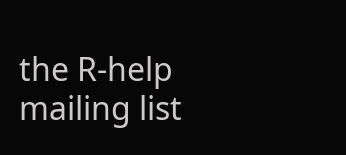the R-help mailing list